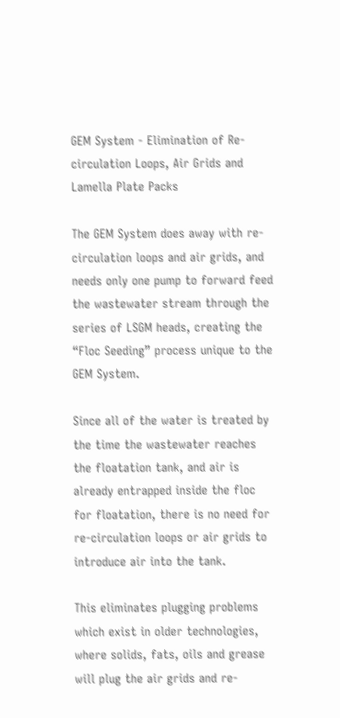GEM System - Elimination of Re-circulation Loops, Air Grids and Lamella Plate Packs

The GEM System does away with re-circulation loops and air grids, and needs only one pump to forward feed the wastewater stream through the series of LSGM heads, creating the “Floc Seeding” process unique to the GEM System.

Since all of the water is treated by the time the wastewater reaches the floatation tank, and air is already entrapped inside the floc for floatation, there is no need for re-circulation loops or air grids to introduce air into the tank.

This eliminates plugging problems which exist in older technologies, where solids, fats, oils and grease will plug the air grids and re-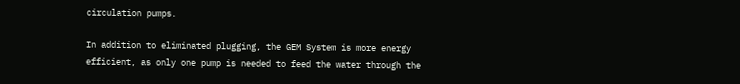circulation pumps.

In addition to eliminated plugging, the GEM System is more energy efficient, as only one pump is needed to feed the water through the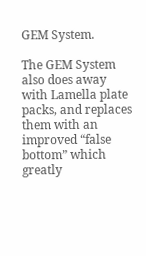GEM System.

The GEM System also does away with Lamella plate packs, and replaces them with an improved “false bottom” which greatly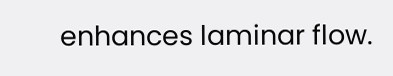enhances laminar flow.